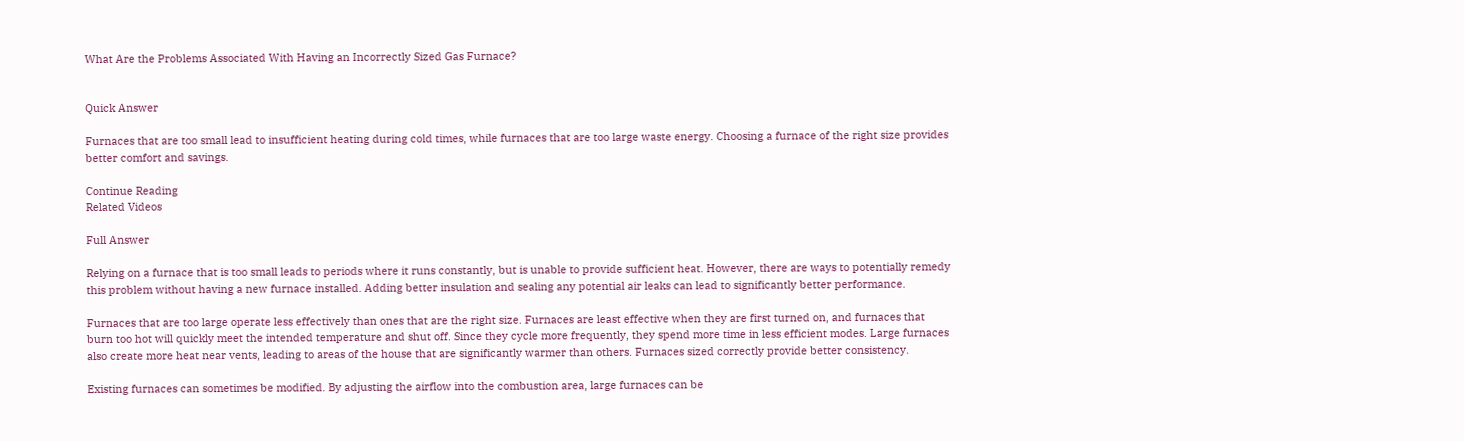What Are the Problems Associated With Having an Incorrectly Sized Gas Furnace?


Quick Answer

Furnaces that are too small lead to insufficient heating during cold times, while furnaces that are too large waste energy. Choosing a furnace of the right size provides better comfort and savings.

Continue Reading
Related Videos

Full Answer

Relying on a furnace that is too small leads to periods where it runs constantly, but is unable to provide sufficient heat. However, there are ways to potentially remedy this problem without having a new furnace installed. Adding better insulation and sealing any potential air leaks can lead to significantly better performance.

Furnaces that are too large operate less effectively than ones that are the right size. Furnaces are least effective when they are first turned on, and furnaces that burn too hot will quickly meet the intended temperature and shut off. Since they cycle more frequently, they spend more time in less efficient modes. Large furnaces also create more heat near vents, leading to areas of the house that are significantly warmer than others. Furnaces sized correctly provide better consistency.

Existing furnaces can sometimes be modified. By adjusting the airflow into the combustion area, large furnaces can be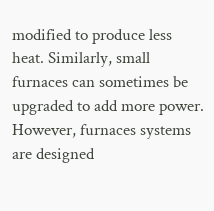modified to produce less heat. Similarly, small furnaces can sometimes be upgraded to add more power. However, furnaces systems are designed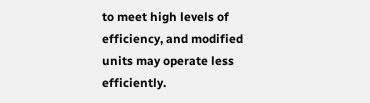to meet high levels of efficiency, and modified units may operate less efficiently.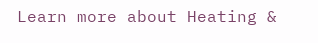Learn more about Heating &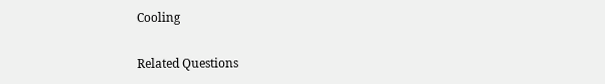Cooling

Related Questions